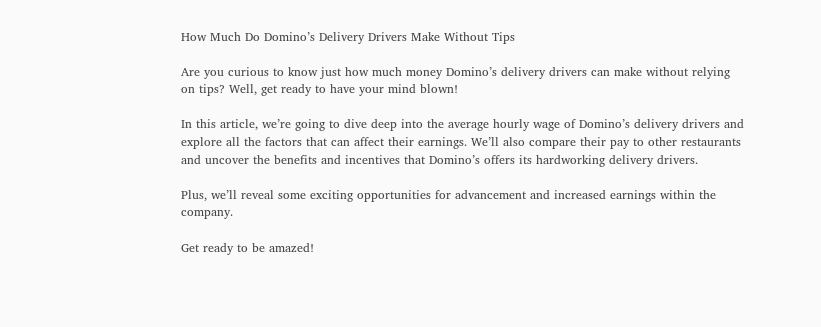How Much Do Domino’s Delivery Drivers Make Without Tips

Are you curious to know just how much money Domino’s delivery drivers can make without relying on tips? Well, get ready to have your mind blown!

In this article, we’re going to dive deep into the average hourly wage of Domino’s delivery drivers and explore all the factors that can affect their earnings. We’ll also compare their pay to other restaurants and uncover the benefits and incentives that Domino’s offers its hardworking delivery drivers.

Plus, we’ll reveal some exciting opportunities for advancement and increased earnings within the company.

Get ready to be amazed!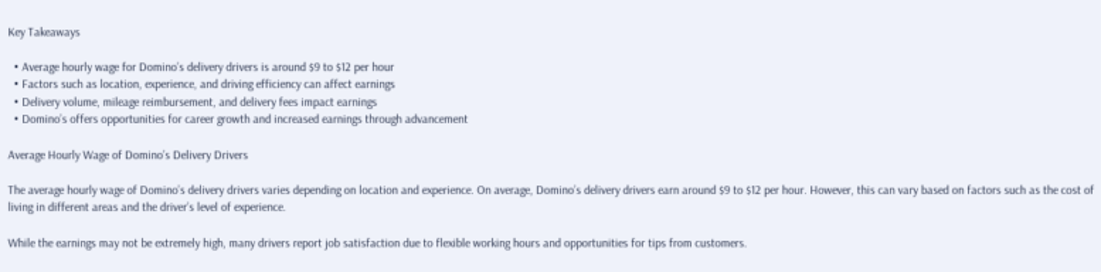Key Takeaways

  • Average hourly wage for Domino’s delivery drivers is around $9 to $12 per hour
  • Factors such as location, experience, and driving efficiency can affect earnings
  • Delivery volume, mileage reimbursement, and delivery fees impact earnings
  • Domino’s offers opportunities for career growth and increased earnings through advancement

Average Hourly Wage of Domino’s Delivery Drivers

The average hourly wage of Domino’s delivery drivers varies depending on location and experience. On average, Domino’s delivery drivers earn around $9 to $12 per hour. However, this can vary based on factors such as the cost of living in different areas and the driver’s level of experience.

While the earnings may not be extremely high, many drivers report job satisfaction due to flexible working hours and opportunities for tips from customers.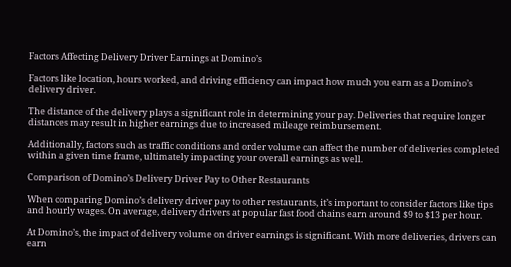Factors Affecting Delivery Driver Earnings at Domino’s

Factors like location, hours worked, and driving efficiency can impact how much you earn as a Domino’s delivery driver.

The distance of the delivery plays a significant role in determining your pay. Deliveries that require longer distances may result in higher earnings due to increased mileage reimbursement.

Additionally, factors such as traffic conditions and order volume can affect the number of deliveries completed within a given time frame, ultimately impacting your overall earnings as well.

Comparison of Domino’s Delivery Driver Pay to Other Restaurants

When comparing Domino’s delivery driver pay to other restaurants, it’s important to consider factors like tips and hourly wages. On average, delivery drivers at popular fast food chains earn around $9 to $13 per hour.

At Domino’s, the impact of delivery volume on driver earnings is significant. With more deliveries, drivers can earn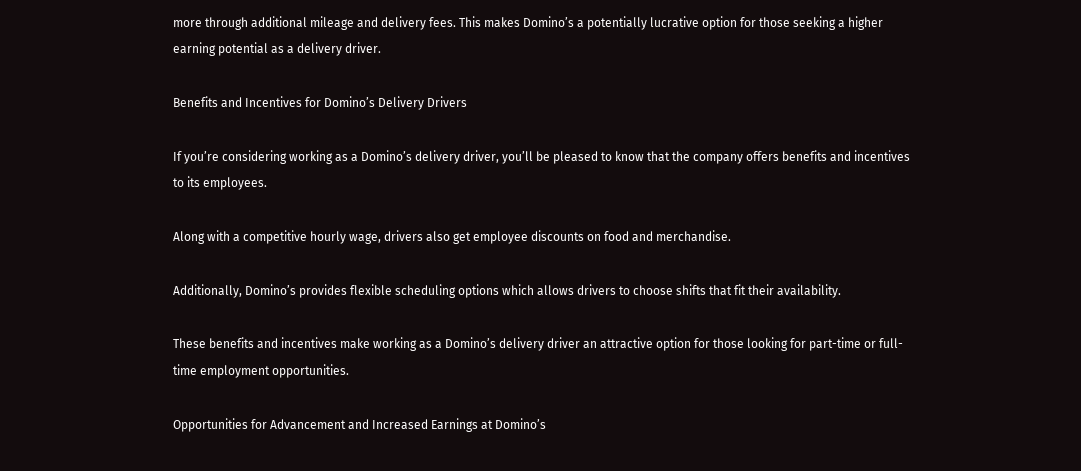more through additional mileage and delivery fees. This makes Domino’s a potentially lucrative option for those seeking a higher earning potential as a delivery driver.

Benefits and Incentives for Domino’s Delivery Drivers

If you’re considering working as a Domino’s delivery driver, you’ll be pleased to know that the company offers benefits and incentives to its employees.

Along with a competitive hourly wage, drivers also get employee discounts on food and merchandise.

Additionally, Domino’s provides flexible scheduling options which allows drivers to choose shifts that fit their availability.

These benefits and incentives make working as a Domino’s delivery driver an attractive option for those looking for part-time or full-time employment opportunities.

Opportunities for Advancement and Increased Earnings at Domino’s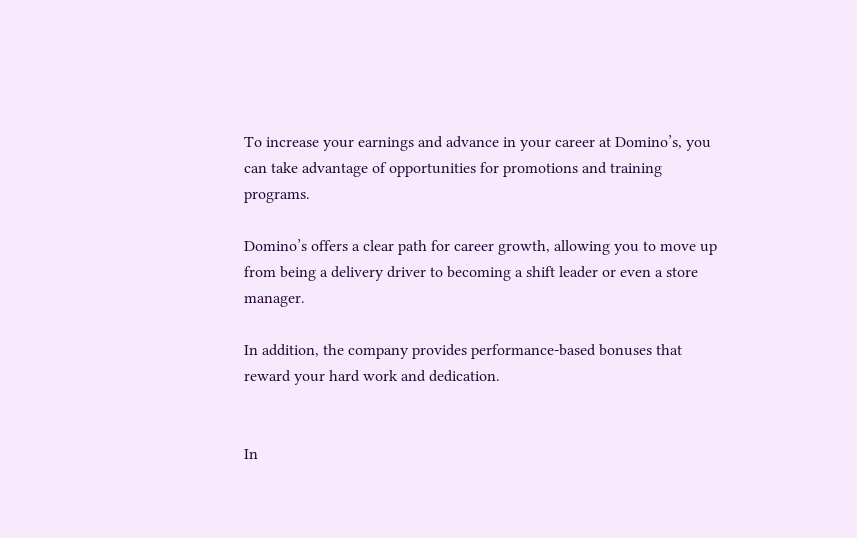To increase your earnings and advance in your career at Domino’s, you can take advantage of opportunities for promotions and training programs.

Domino’s offers a clear path for career growth, allowing you to move up from being a delivery driver to becoming a shift leader or even a store manager.

In addition, the company provides performance-based bonuses that reward your hard work and dedication.


In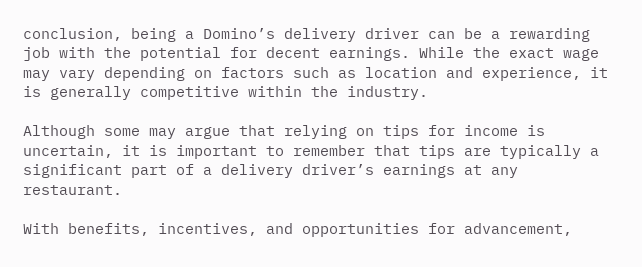conclusion, being a Domino’s delivery driver can be a rewarding job with the potential for decent earnings. While the exact wage may vary depending on factors such as location and experience, it is generally competitive within the industry.

Although some may argue that relying on tips for income is uncertain, it is important to remember that tips are typically a significant part of a delivery driver’s earnings at any restaurant.

With benefits, incentives, and opportunities for advancement,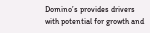Domino’s provides drivers with potential for growth and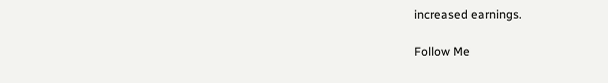increased earnings.

Follow Me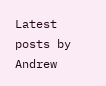Latest posts by Andrew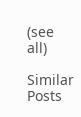(see all)

Similar Posts